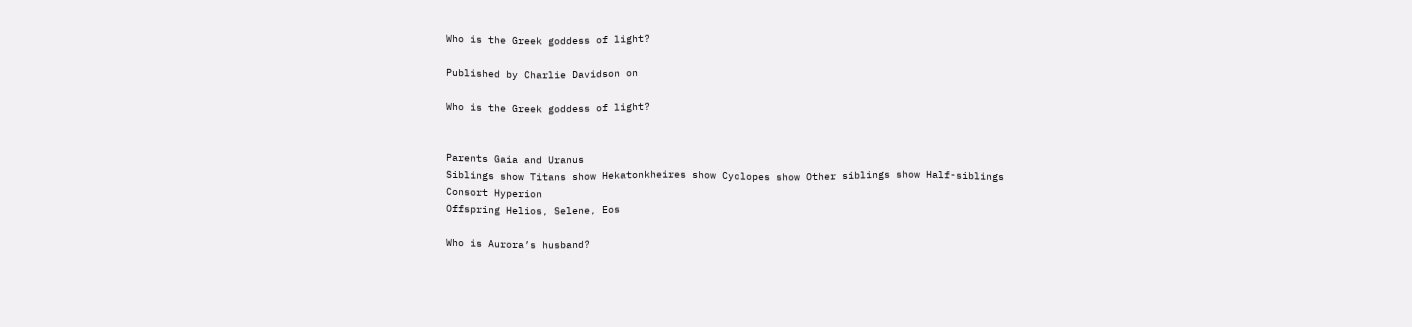Who is the Greek goddess of light?

Published by Charlie Davidson on

Who is the Greek goddess of light?


Parents Gaia and Uranus
Siblings show Titans show Hekatonkheires show Cyclopes show Other siblings show Half-siblings
Consort Hyperion
Offspring Helios, Selene, Eos

Who is Aurora’s husband?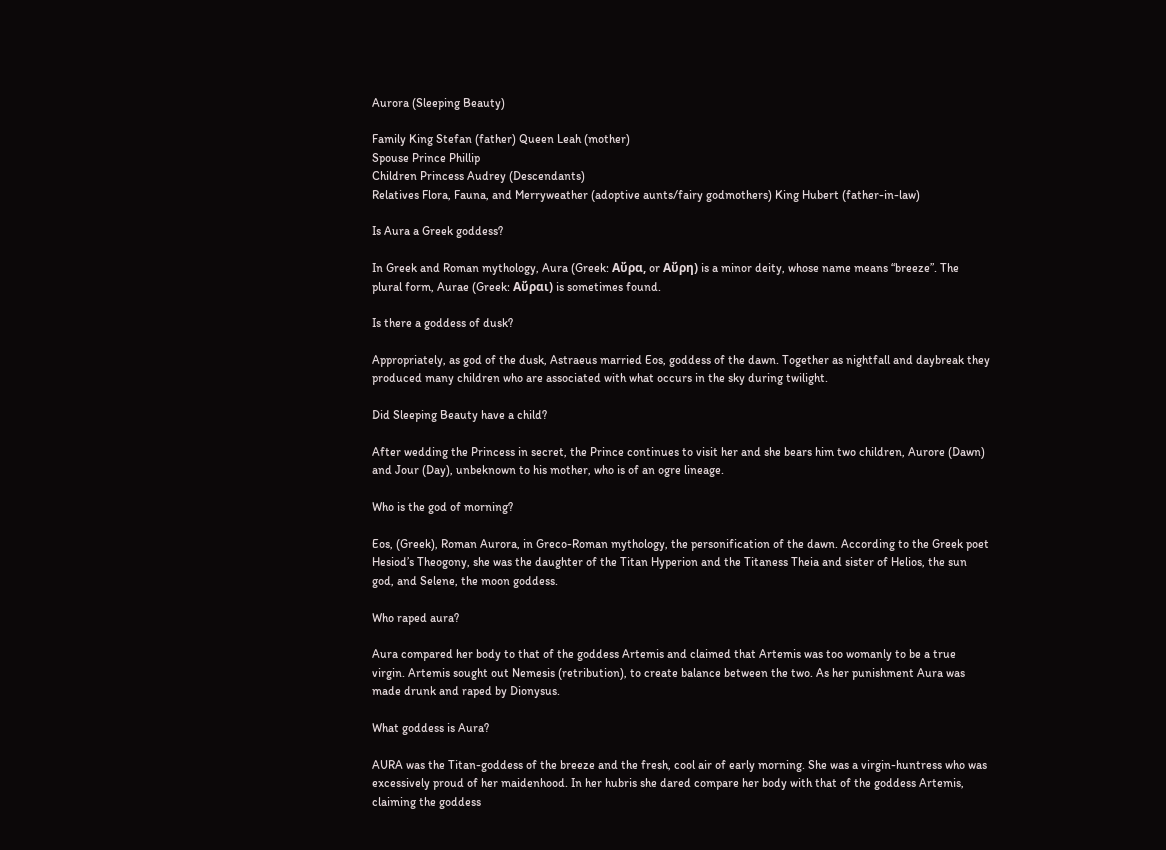Aurora (Sleeping Beauty)

Family King Stefan (father) Queen Leah (mother)
Spouse Prince Phillip
Children Princess Audrey (Descendants)
Relatives Flora, Fauna, and Merryweather (adoptive aunts/fairy godmothers) King Hubert (father-in-law)

Is Aura a Greek goddess?

In Greek and Roman mythology, Aura (Greek: Αὔρα, or Αὔρη) is a minor deity, whose name means “breeze”. The plural form, Aurae (Greek: Αὔραι) is sometimes found.

Is there a goddess of dusk?

Appropriately, as god of the dusk, Astraeus married Eos, goddess of the dawn. Together as nightfall and daybreak they produced many children who are associated with what occurs in the sky during twilight.

Did Sleeping Beauty have a child?

After wedding the Princess in secret, the Prince continues to visit her and she bears him two children, Aurore (Dawn) and Jour (Day), unbeknown to his mother, who is of an ogre lineage.

Who is the god of morning?

Eos, (Greek), Roman Aurora, in Greco-Roman mythology, the personification of the dawn. According to the Greek poet Hesiod’s Theogony, she was the daughter of the Titan Hyperion and the Titaness Theia and sister of Helios, the sun god, and Selene, the moon goddess.

Who raped aura?

Aura compared her body to that of the goddess Artemis and claimed that Artemis was too womanly to be a true virgin. Artemis sought out Nemesis (retribution), to create balance between the two. As her punishment Aura was made drunk and raped by Dionysus.

What goddess is Aura?

AURA was the Titan-goddess of the breeze and the fresh, cool air of early morning. She was a virgin-huntress who was excessively proud of her maidenhood. In her hubris she dared compare her body with that of the goddess Artemis, claiming the goddess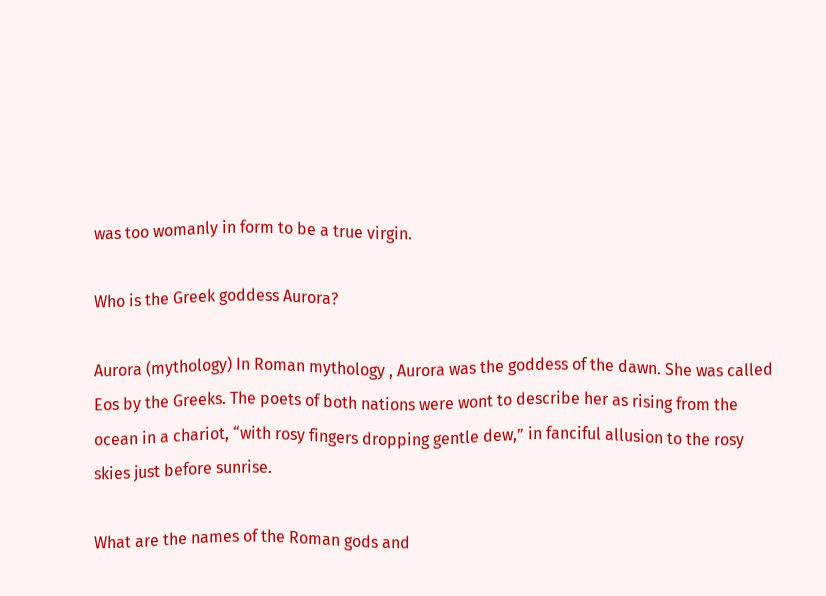was too womanly in form to be a true virgin.

Who is the Greek goddess Aurora?

Aurora (mythology) In Roman mythology , Aurora was the goddess of the dawn. She was called Eos by the Greeks. The poets of both nations were wont to describe her as rising from the ocean in a chariot, “with rosy fingers dropping gentle dew,” in fanciful allusion to the rosy skies just before sunrise.

What are the names of the Roman gods and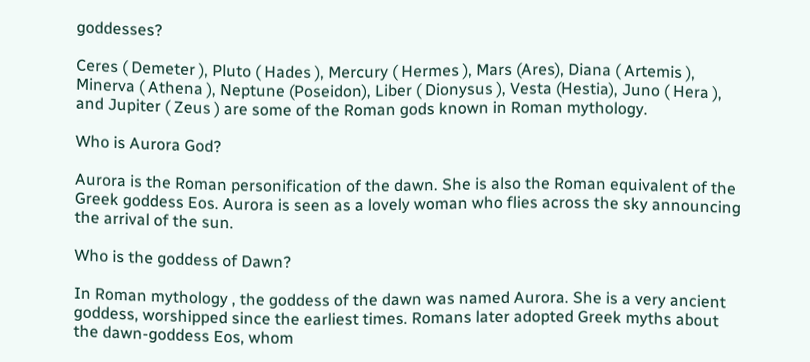goddesses?

Ceres ( Demeter ), Pluto ( Hades ), Mercury ( Hermes ), Mars (Ares), Diana ( Artemis ), Minerva ( Athena ), Neptune (Poseidon), Liber ( Dionysus ), Vesta (Hestia), Juno ( Hera ), and Jupiter ( Zeus ) are some of the Roman gods known in Roman mythology.

Who is Aurora God?

Aurora is the Roman personification of the dawn. She is also the Roman equivalent of the Greek goddess Eos. Aurora is seen as a lovely woman who flies across the sky announcing the arrival of the sun.

Who is the goddess of Dawn?

In Roman mythology , the goddess of the dawn was named Aurora. She is a very ancient goddess, worshipped since the earliest times. Romans later adopted Greek myths about the dawn-goddess Eos, whom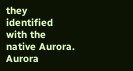they identified with the native Aurora. Aurora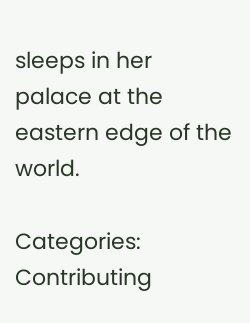sleeps in her palace at the eastern edge of the world.

Categories: Contributing